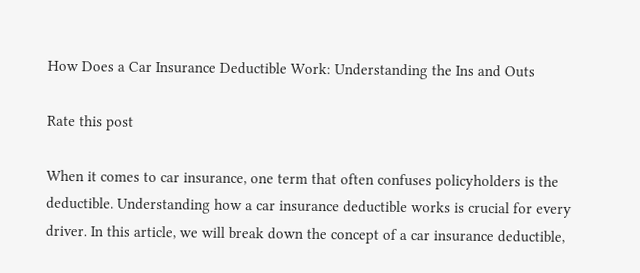How Does a Car Insurance Deductible Work: Understanding the Ins and Outs

Rate this post

When it comes to car insurance, one term that often confuses policyholders is the deductible. Understanding how a car insurance deductible works is crucial for every driver. In this article, we will break down the concept of a car insurance deductible,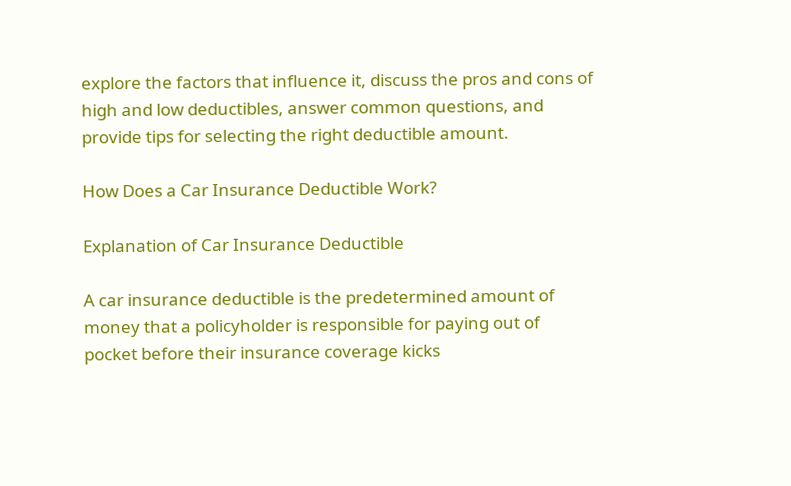explore the factors that influence it, discuss the pros and cons of high and low deductibles, answer common questions, and provide tips for selecting the right deductible amount.

How Does a Car Insurance Deductible Work?

Explanation of Car Insurance Deductible

A car insurance deductible is the predetermined amount of money that a policyholder is responsible for paying out of pocket before their insurance coverage kicks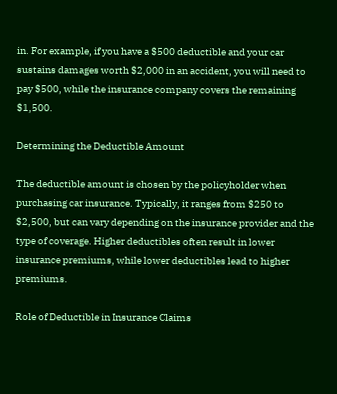in. For example, if you have a $500 deductible and your car sustains damages worth $2,000 in an accident, you will need to pay $500, while the insurance company covers the remaining $1,500.

Determining the Deductible Amount

The deductible amount is chosen by the policyholder when purchasing car insurance. Typically, it ranges from $250 to $2,500, but can vary depending on the insurance provider and the type of coverage. Higher deductibles often result in lower insurance premiums, while lower deductibles lead to higher premiums.

Role of Deductible in Insurance Claims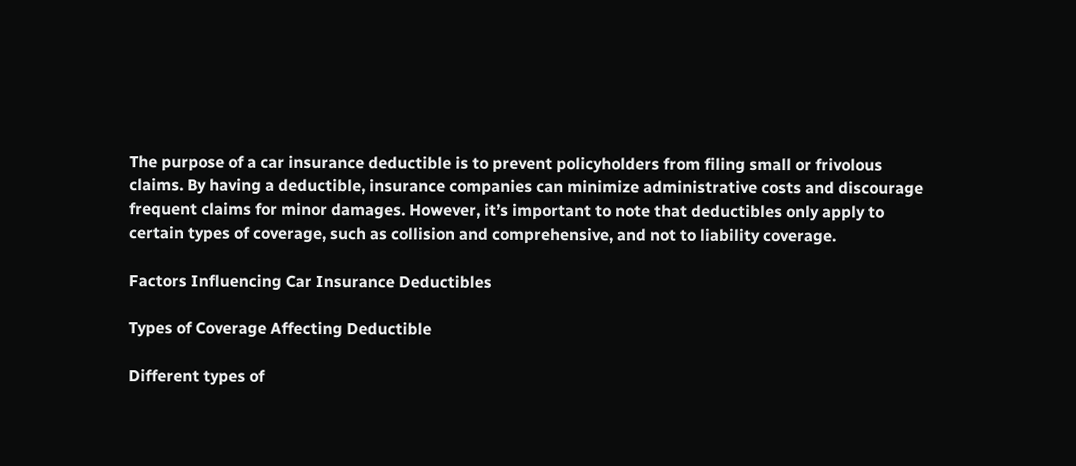The purpose of a car insurance deductible is to prevent policyholders from filing small or frivolous claims. By having a deductible, insurance companies can minimize administrative costs and discourage frequent claims for minor damages. However, it’s important to note that deductibles only apply to certain types of coverage, such as collision and comprehensive, and not to liability coverage.

Factors Influencing Car Insurance Deductibles

Types of Coverage Affecting Deductible

Different types of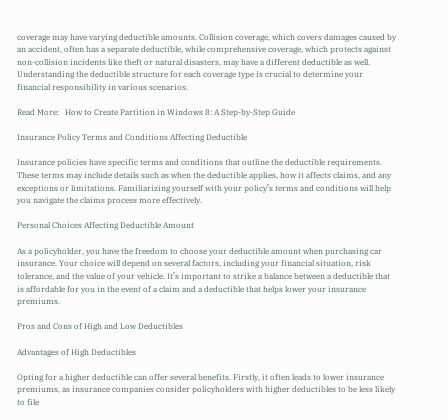coverage may have varying deductible amounts. Collision coverage, which covers damages caused by an accident, often has a separate deductible, while comprehensive coverage, which protects against non-collision incidents like theft or natural disasters, may have a different deductible as well. Understanding the deductible structure for each coverage type is crucial to determine your financial responsibility in various scenarios.

Read More:   How to Create Partition in Windows 8: A Step-by-Step Guide

Insurance Policy Terms and Conditions Affecting Deductible

Insurance policies have specific terms and conditions that outline the deductible requirements. These terms may include details such as when the deductible applies, how it affects claims, and any exceptions or limitations. Familiarizing yourself with your policy’s terms and conditions will help you navigate the claims process more effectively.

Personal Choices Affecting Deductible Amount

As a policyholder, you have the freedom to choose your deductible amount when purchasing car insurance. Your choice will depend on several factors, including your financial situation, risk tolerance, and the value of your vehicle. It’s important to strike a balance between a deductible that is affordable for you in the event of a claim and a deductible that helps lower your insurance premiums.

Pros and Cons of High and Low Deductibles

Advantages of High Deductibles

Opting for a higher deductible can offer several benefits. Firstly, it often leads to lower insurance premiums, as insurance companies consider policyholders with higher deductibles to be less likely to file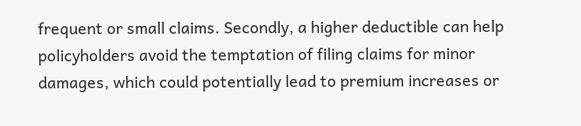frequent or small claims. Secondly, a higher deductible can help policyholders avoid the temptation of filing claims for minor damages, which could potentially lead to premium increases or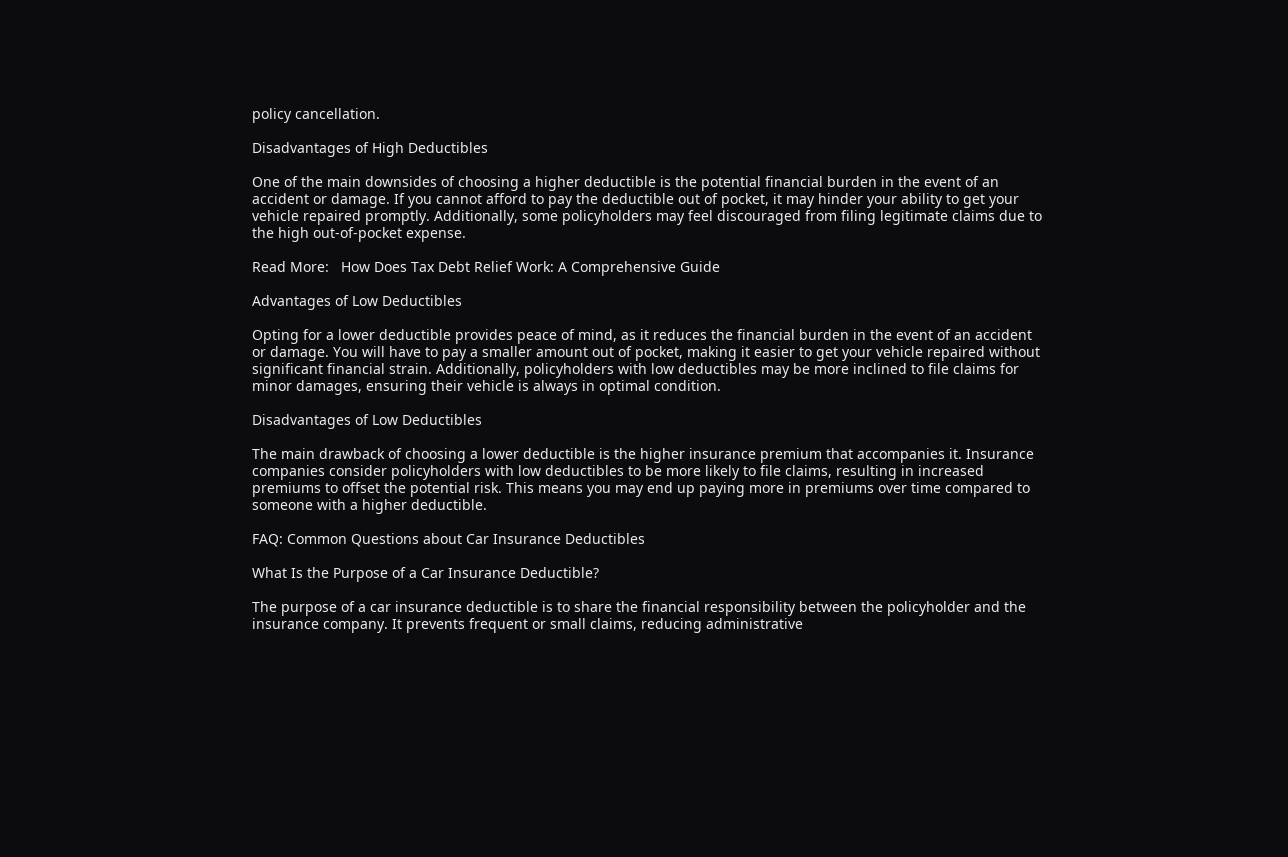policy cancellation.

Disadvantages of High Deductibles

One of the main downsides of choosing a higher deductible is the potential financial burden in the event of an accident or damage. If you cannot afford to pay the deductible out of pocket, it may hinder your ability to get your vehicle repaired promptly. Additionally, some policyholders may feel discouraged from filing legitimate claims due to the high out-of-pocket expense.

Read More:   How Does Tax Debt Relief Work: A Comprehensive Guide

Advantages of Low Deductibles

Opting for a lower deductible provides peace of mind, as it reduces the financial burden in the event of an accident or damage. You will have to pay a smaller amount out of pocket, making it easier to get your vehicle repaired without significant financial strain. Additionally, policyholders with low deductibles may be more inclined to file claims for minor damages, ensuring their vehicle is always in optimal condition.

Disadvantages of Low Deductibles

The main drawback of choosing a lower deductible is the higher insurance premium that accompanies it. Insurance companies consider policyholders with low deductibles to be more likely to file claims, resulting in increased premiums to offset the potential risk. This means you may end up paying more in premiums over time compared to someone with a higher deductible.

FAQ: Common Questions about Car Insurance Deductibles

What Is the Purpose of a Car Insurance Deductible?

The purpose of a car insurance deductible is to share the financial responsibility between the policyholder and the insurance company. It prevents frequent or small claims, reducing administrative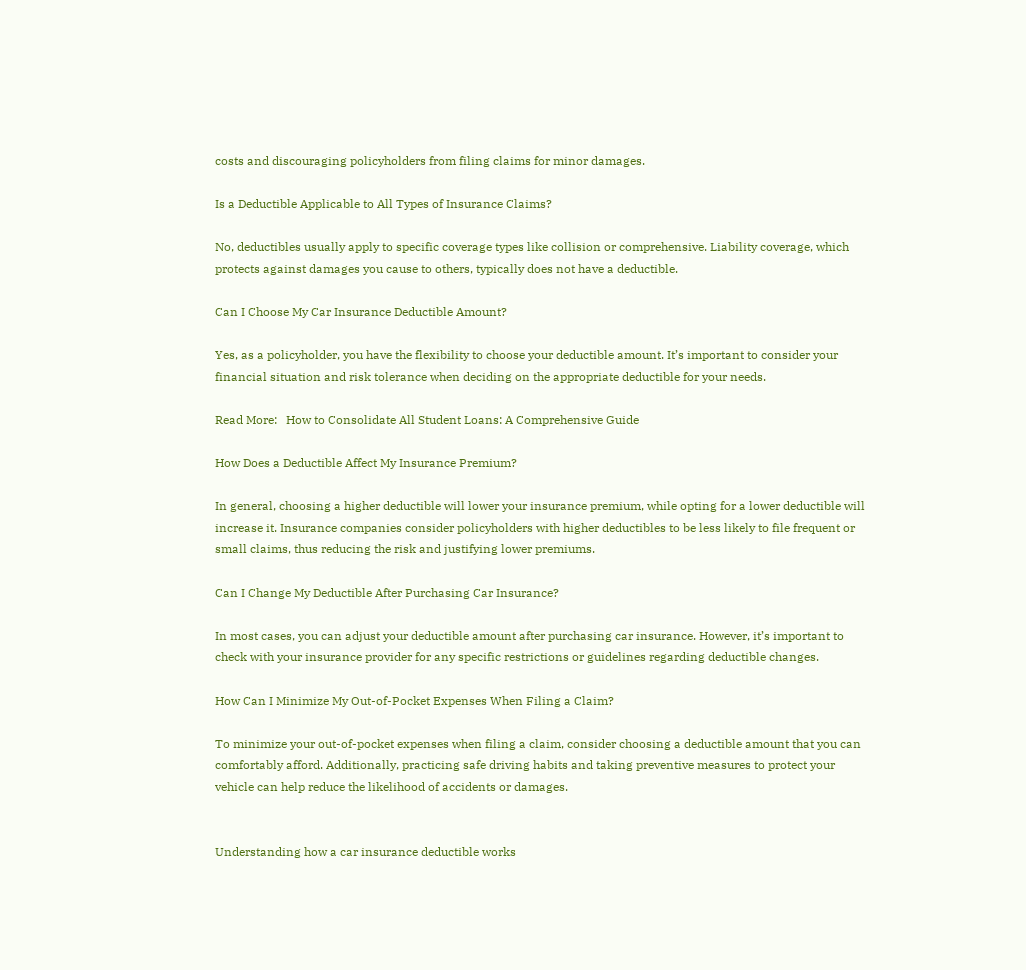costs and discouraging policyholders from filing claims for minor damages.

Is a Deductible Applicable to All Types of Insurance Claims?

No, deductibles usually apply to specific coverage types like collision or comprehensive. Liability coverage, which protects against damages you cause to others, typically does not have a deductible.

Can I Choose My Car Insurance Deductible Amount?

Yes, as a policyholder, you have the flexibility to choose your deductible amount. It’s important to consider your financial situation and risk tolerance when deciding on the appropriate deductible for your needs.

Read More:   How to Consolidate All Student Loans: A Comprehensive Guide

How Does a Deductible Affect My Insurance Premium?

In general, choosing a higher deductible will lower your insurance premium, while opting for a lower deductible will increase it. Insurance companies consider policyholders with higher deductibles to be less likely to file frequent or small claims, thus reducing the risk and justifying lower premiums.

Can I Change My Deductible After Purchasing Car Insurance?

In most cases, you can adjust your deductible amount after purchasing car insurance. However, it’s important to check with your insurance provider for any specific restrictions or guidelines regarding deductible changes.

How Can I Minimize My Out-of-Pocket Expenses When Filing a Claim?

To minimize your out-of-pocket expenses when filing a claim, consider choosing a deductible amount that you can comfortably afford. Additionally, practicing safe driving habits and taking preventive measures to protect your vehicle can help reduce the likelihood of accidents or damages.


Understanding how a car insurance deductible works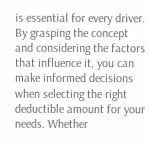is essential for every driver. By grasping the concept and considering the factors that influence it, you can make informed decisions when selecting the right deductible amount for your needs. Whether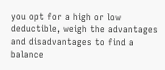you opt for a high or low deductible, weigh the advantages and disadvantages to find a balance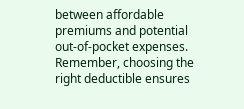between affordable premiums and potential out-of-pocket expenses. Remember, choosing the right deductible ensures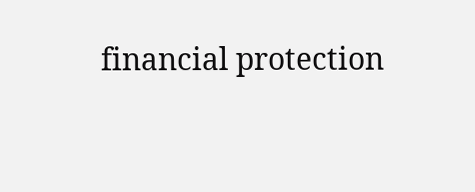financial protection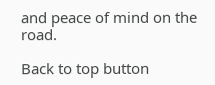and peace of mind on the road.

Back to top button